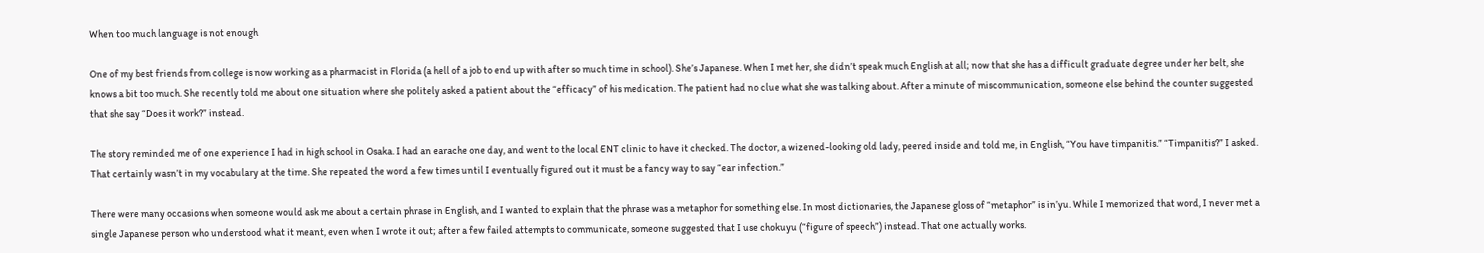When too much language is not enough

One of my best friends from college is now working as a pharmacist in Florida (a hell of a job to end up with after so much time in school). She’s Japanese. When I met her, she didn’t speak much English at all; now that she has a difficult graduate degree under her belt, she knows a bit too much. She recently told me about one situation where she politely asked a patient about the “efficacy” of his medication. The patient had no clue what she was talking about. After a minute of miscommunication, someone else behind the counter suggested that she say “Does it work?” instead.

The story reminded me of one experience I had in high school in Osaka. I had an earache one day, and went to the local ENT clinic to have it checked. The doctor, a wizened-looking old lady, peered inside and told me, in English, “You have timpanitis.” “Timpanitis?” I asked. That certainly wasn’t in my vocabulary at the time. She repeated the word a few times until I eventually figured out it must be a fancy way to say “ear infection.”

There were many occasions when someone would ask me about a certain phrase in English, and I wanted to explain that the phrase was a metaphor for something else. In most dictionaries, the Japanese gloss of “metaphor” is in’yu. While I memorized that word, I never met a single Japanese person who understood what it meant, even when I wrote it out; after a few failed attempts to communicate, someone suggested that I use chokuyu (“figure of speech”) instead. That one actually works.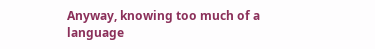Anyway, knowing too much of a language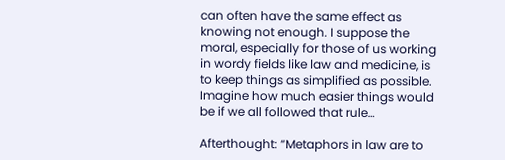can often have the same effect as knowing not enough. I suppose the moral, especially for those of us working in wordy fields like law and medicine, is to keep things as simplified as possible. Imagine how much easier things would be if we all followed that rule…

Afterthought: “Metaphors in law are to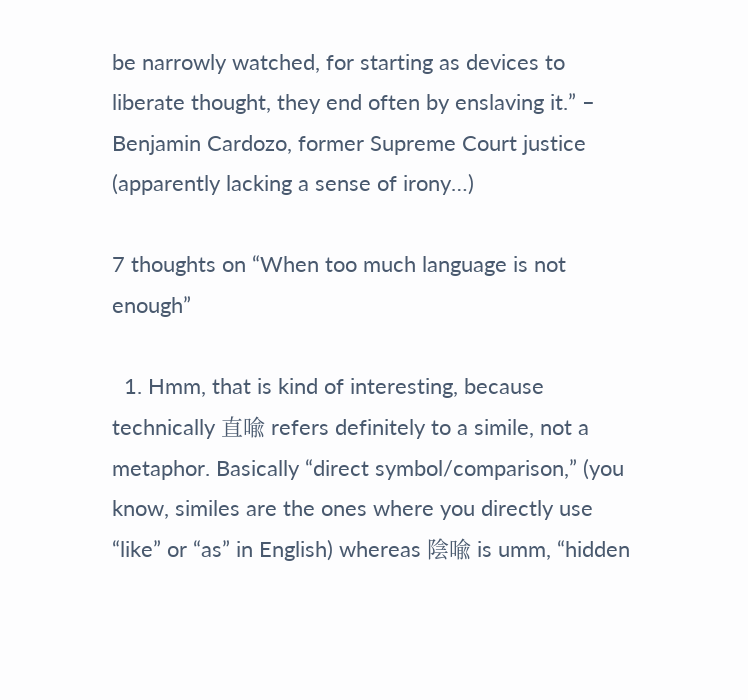be narrowly watched, for starting as devices to liberate thought, they end often by enslaving it.” – Benjamin Cardozo, former Supreme Court justice (apparently lacking a sense of irony…)

7 thoughts on “When too much language is not enough”

  1. Hmm, that is kind of interesting, because technically 直喩 refers definitely to a simile, not a metaphor. Basically “direct symbol/comparison,” (you know, similes are the ones where you directly use “like” or “as” in English) whereas 陰喩 is umm, “hidden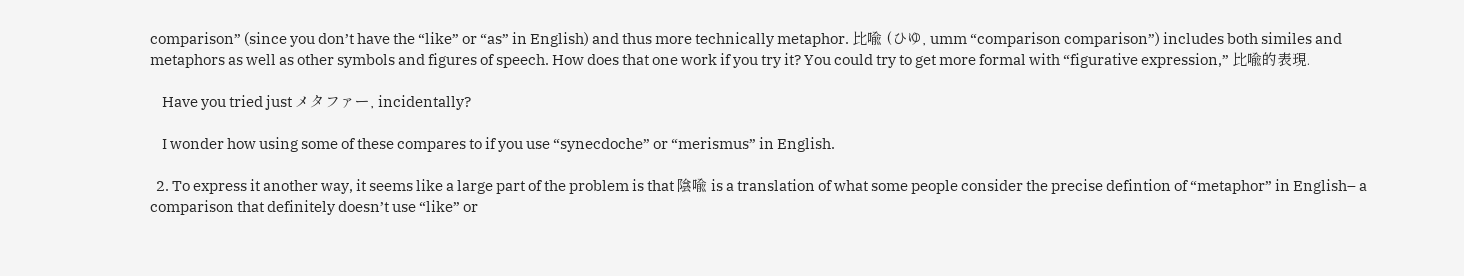comparison” (since you don’t have the “like” or “as” in English) and thus more technically metaphor. 比喩 (ひゆ, umm “comparison comparison”) includes both similes and metaphors as well as other symbols and figures of speech. How does that one work if you try it? You could try to get more formal with “figurative expression,” 比喩的表現.

    Have you tried just メタファー, incidentally?

    I wonder how using some of these compares to if you use “synecdoche” or “merismus” in English.

  2. To express it another way, it seems like a large part of the problem is that 陰喩 is a translation of what some people consider the precise defintion of “metaphor” in English– a comparison that definitely doesn’t use “like” or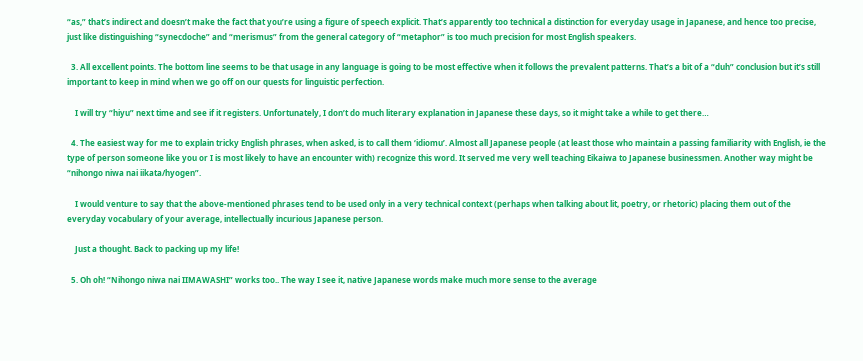“as,” that’s indirect and doesn’t make the fact that you’re using a figure of speech explicit. That’s apparently too technical a distinction for everyday usage in Japanese, and hence too precise, just like distinguishing “synecdoche” and “merismus” from the general category of “metaphor” is too much precision for most English speakers.

  3. All excellent points. The bottom line seems to be that usage in any language is going to be most effective when it follows the prevalent patterns. That’s a bit of a “duh” conclusion but it’s still important to keep in mind when we go off on our quests for linguistic perfection.

    I will try “hiyu” next time and see if it registers. Unfortunately, I don’t do much literary explanation in Japanese these days, so it might take a while to get there…

  4. The easiest way for me to explain tricky English phrases, when asked, is to call them ‘idiomu’. Almost all Japanese people (at least those who maintain a passing familiarity with English, ie the type of person someone like you or I is most likely to have an encounter with) recognize this word. It served me very well teaching Eikaiwa to Japanese businessmen. Another way might be “nihongo niwa nai iikata/hyogen”.

    I would venture to say that the above-mentioned phrases tend to be used only in a very technical context (perhaps when talking about lit, poetry, or rhetoric) placing them out of the everyday vocabulary of your average, intellectually incurious Japanese person.

    Just a thought. Back to packing up my life!

  5. Oh oh! “Nihongo niwa nai IIMAWASHI” works too.. The way I see it, native Japanese words make much more sense to the average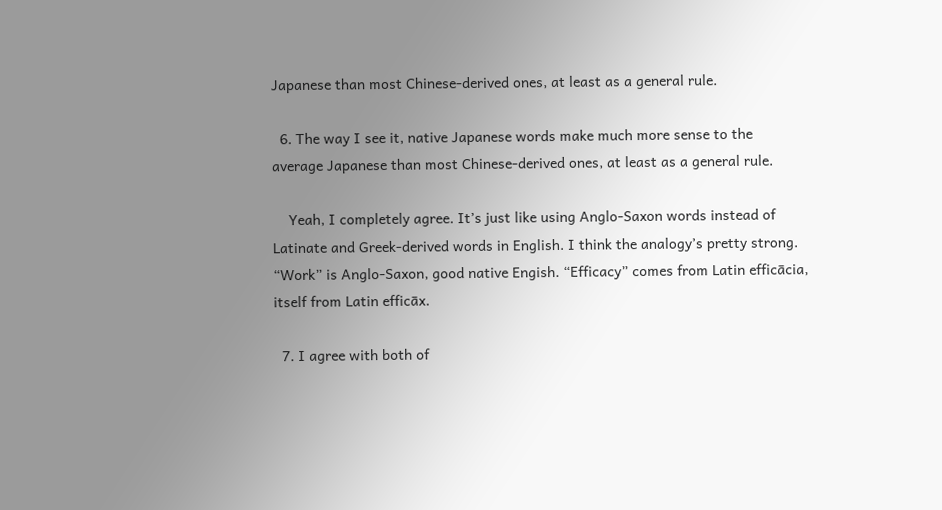Japanese than most Chinese-derived ones, at least as a general rule.

  6. The way I see it, native Japanese words make much more sense to the average Japanese than most Chinese-derived ones, at least as a general rule.

    Yeah, I completely agree. It’s just like using Anglo-Saxon words instead of Latinate and Greek-derived words in English. I think the analogy’s pretty strong. “Work” is Anglo-Saxon, good native Engish. “Efficacy” comes from Latin efficācia, itself from Latin efficāx.

  7. I agree with both of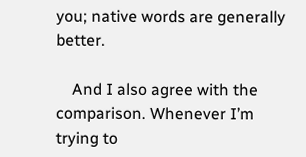you; native words are generally better.

    And I also agree with the comparison. Whenever I’m trying to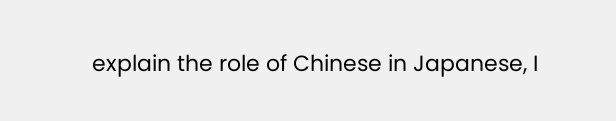explain the role of Chinese in Japanese, I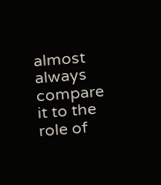almost always compare it to the role of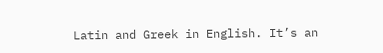Latin and Greek in English. It’s an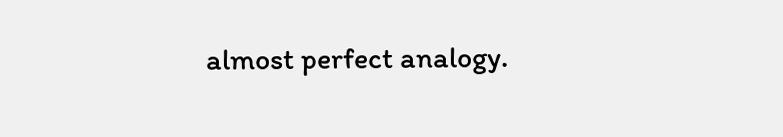almost perfect analogy.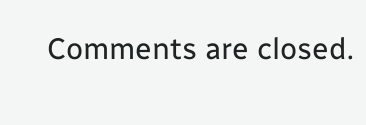Comments are closed.